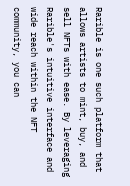Rarible is one such platform that allows artists to mint, buy, and sell NFTs with ease. By leveraging Rarible's intuitive interface and wide reach within the NFT community, you can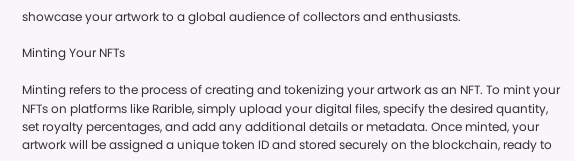showcase your artwork to a global audience of collectors and enthusiasts.

Minting Your NFTs

Minting refers to the process of creating and tokenizing your artwork as an NFT. To mint your NFTs on platforms like Rarible, simply upload your digital files, specify the desired quantity, set royalty percentages, and add any additional details or metadata. Once minted, your artwork will be assigned a unique token ID and stored securely on the blockchain, ready to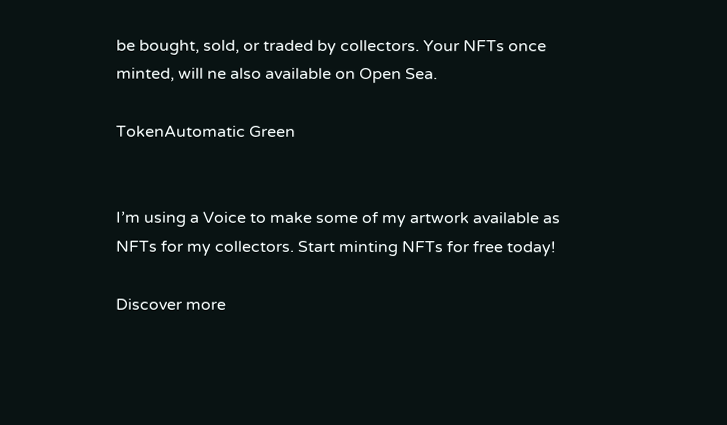be bought, sold, or traded by collectors. Your NFTs once minted, will ne also available on Open Sea.

TokenAutomatic Green


I’m using a Voice to make some of my artwork available as NFTs for my collectors. Start minting NFTs for free today!

Discover more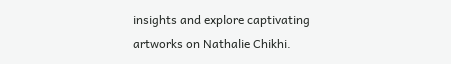insights and explore captivating artworks on Nathalie Chikhi.